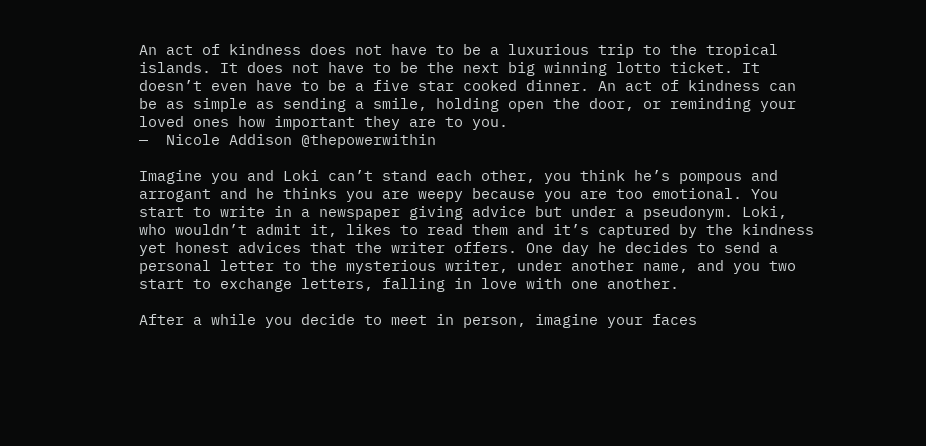An act of kindness does not have to be a luxurious trip to the tropical islands. It does not have to be the next big winning lotto ticket. It doesn’t even have to be a five star cooked dinner. An act of kindness can be as simple as sending a smile, holding open the door, or reminding your loved ones how important they are to you.
—  Nicole Addison @thepowerwithin

Imagine you and Loki can’t stand each other, you think he’s pompous and arrogant and he thinks you are weepy because you are too emotional. You start to write in a newspaper giving advice but under a pseudonym. Loki, who wouldn’t admit it, likes to read them and it’s captured by the kindness yet honest advices that the writer offers. One day he decides to send a personal letter to the mysterious writer, under another name, and you two start to exchange letters, falling in love with one another.

After a while you decide to meet in person, imagine your faces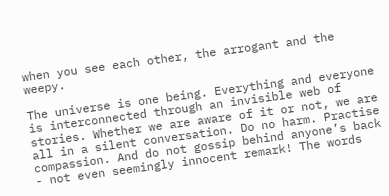when you see each other, the arrogant and the weepy.

The universe is one being. Everything and everyone is interconnected through an invisible web of stories. Whether we are aware of it or not, we are all in a silent conversation. Do no harm. Practise compassion. And do not gossip behind anyone’s back - not even seemingly innocent remark! The words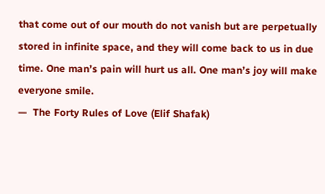that come out of our mouth do not vanish but are perpetually stored in infinite space, and they will come back to us in due time. One man’s pain will hurt us all. One man’s joy will make everyone smile.
—  The Forty Rules of Love (Elif Shafak)